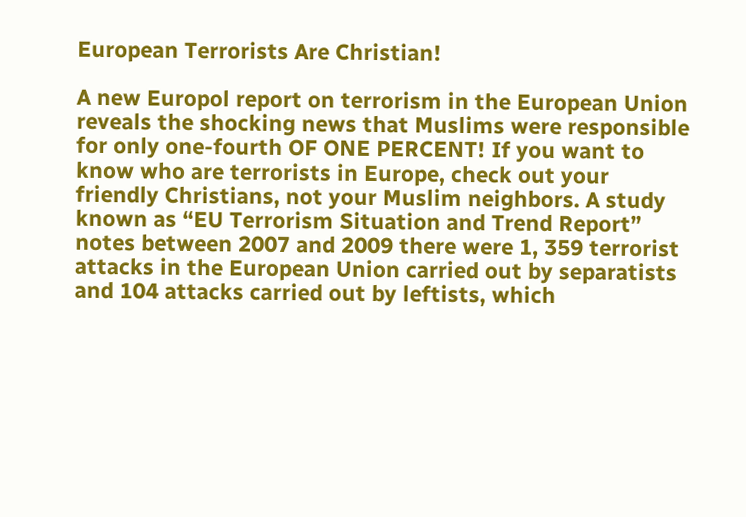European Terrorists Are Christian!

A new Europol report on terrorism in the European Union reveals the shocking news that Muslims were responsible for only one-fourth OF ONE PERCENT! If you want to know who are terrorists in Europe, check out your friendly Christians, not your Muslim neighbors. A study known as “EU Terrorism Situation and Trend Report” notes between 2007 and 2009 there were 1, 359 terrorist attacks in the European Union carried out by separatists and 104 attacks carried out by leftists, which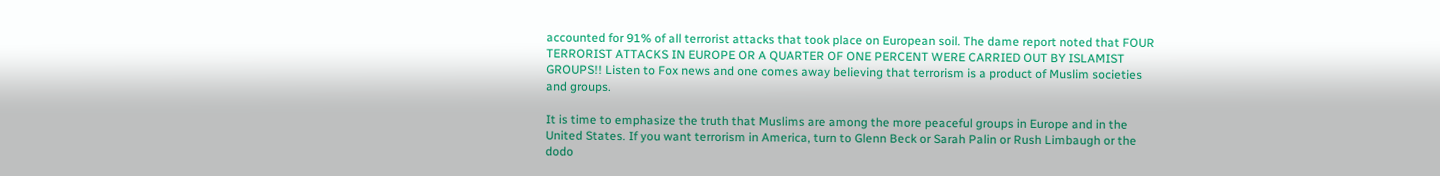accounted for 91% of all terrorist attacks that took place on European soil. The dame report noted that FOUR TERRORIST ATTACKS IN EUROPE OR A QUARTER OF ONE PERCENT WERE CARRIED OUT BY ISLAMIST GROUPS!! Listen to Fox news and one comes away believing that terrorism is a product of Muslim societies and groups.

It is time to emphasize the truth that Muslims are among the more peaceful groups in Europe and in the United States. If you want terrorism in America, turn to Glenn Beck or Sarah Palin or Rush Limbaugh or the dodo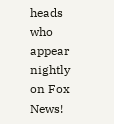heads who appear nightly on Fox News!